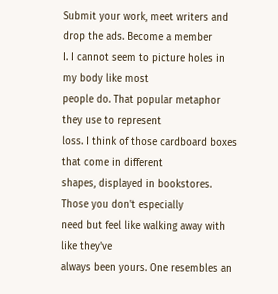Submit your work, meet writers and drop the ads. Become a member
I. I cannot seem to picture holes in my body like most
people do. That popular metaphor they use to represent
loss. I think of those cardboard boxes that come in different
shapes, displayed in bookstores. Those you don't especially
need but feel like walking away with like they've
always been yours. One resembles an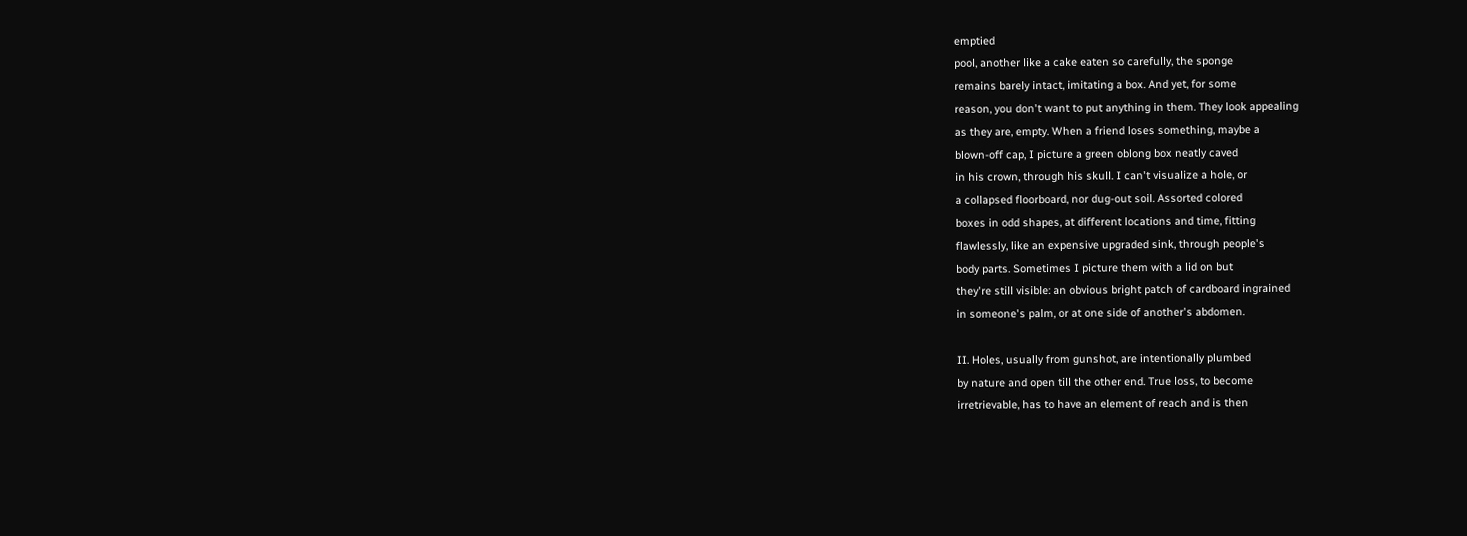emptied
pool, another like a cake eaten so carefully, the sponge
remains barely intact, imitating a box. And yet, for some
reason, you don't want to put anything in them. They look appealing
as they are, empty. When a friend loses something, maybe a
blown-off cap, I picture a green oblong box neatly caved
in his crown, through his skull. I can't visualize a hole, or
a collapsed floorboard, nor dug-out soil. Assorted colored
boxes in odd shapes, at different locations and time, fitting
flawlessly, like an expensive upgraded sink, through people's
body parts. Sometimes I picture them with a lid on but
they're still visible: an obvious bright patch of cardboard ingrained
in someone's palm, or at one side of another's abdomen.

II. Holes, usually from gunshot, are intentionally plumbed
by nature and open till the other end. True loss, to become
irretrievable, has to have an element of reach and is then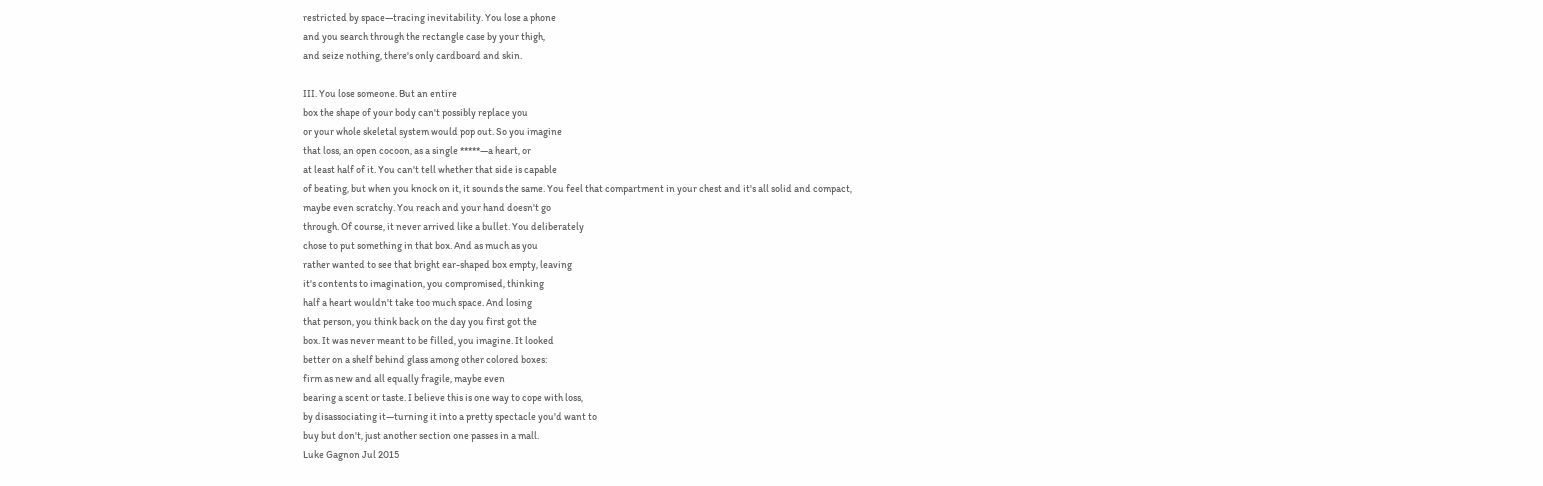restricted by space—tracing inevitability. You lose a phone
and you search through the rectangle case by your thigh,
and seize nothing, there's only cardboard and skin.

III. You lose someone. But an entire
box the shape of your body can't possibly replace you
or your whole skeletal system would pop out. So you imagine
that loss, an open cocoon, as a single *****—a heart, or
at least half of it. You can't tell whether that side is capable
of beating, but when you knock on it, it sounds the same. You feel that compartment in your chest and it's all solid and compact,
maybe even scratchy. You reach and your hand doesn't go
through. Of course, it never arrived like a bullet. You deliberately
chose to put something in that box. And as much as you
rather wanted to see that bright ear-shaped box empty, leaving
it's contents to imagination, you compromised, thinking
half a heart wouldn't take too much space. And losing
that person, you think back on the day you first got the
box. It was never meant to be filled, you imagine. It looked
better on a shelf behind glass among other colored boxes:
firm as new and all equally fragile, maybe even
bearing a scent or taste. I believe this is one way to cope with loss,
by disassociating it—turning it into a pretty spectacle you'd want to
buy but don't, just another section one passes in a mall.
Luke Gagnon Jul 2015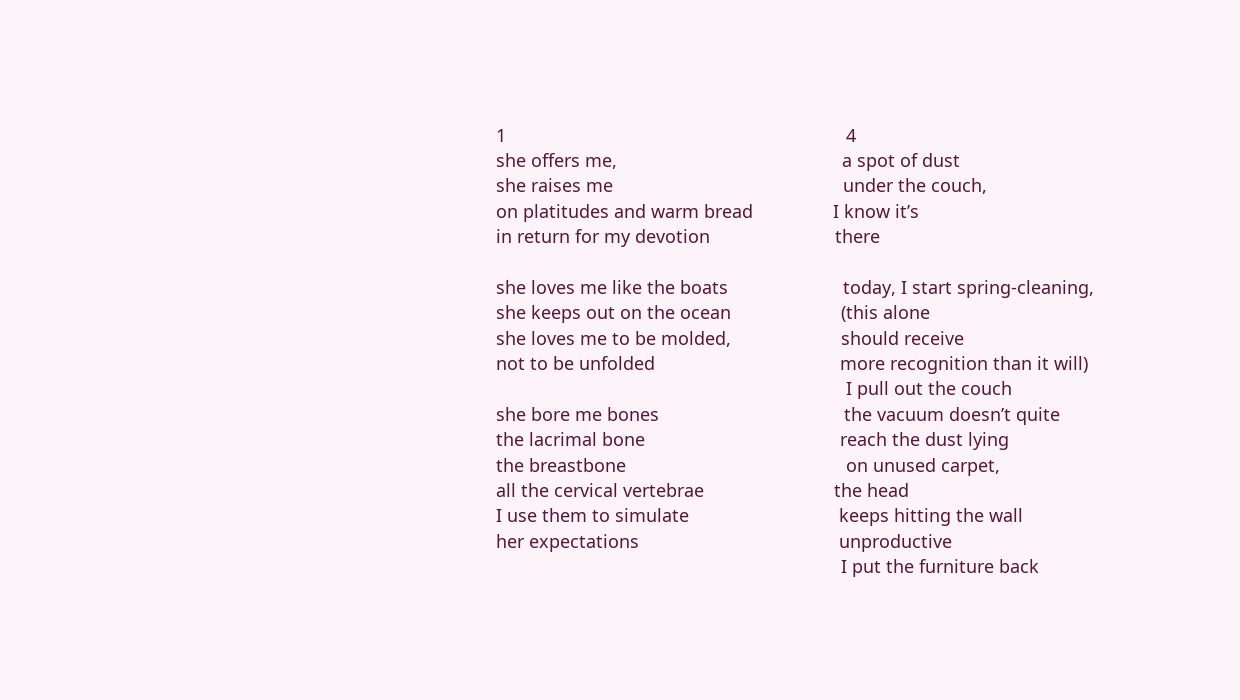1                                                                    4
she offers me,                                             a spot of dust
she raises me                                              under the couch,
on platitudes and warm bread                I know it’s
in return for my devotion                         there

she loves me like the boats                       today, I start spring-cleaning,
she keeps out on the ocean                      (this alone
she loves me to be molded,                      should receive
not to be unfolded                                     more recognition than it will)
                                                                      I pull out the couch
she bore me bones                                     the vacuum doesn’t quite
the lacrimal bone                                       reach the dust lying
the breastbone                                            on unused carpet,
all the cervical vertebrae                          the head
I use them to simulate                              keeps hitting the wall
her expectations                                        unproductive
                                                                     I put the furniture back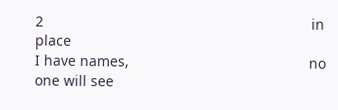2                                                                   in place
I have names,                                             no one will see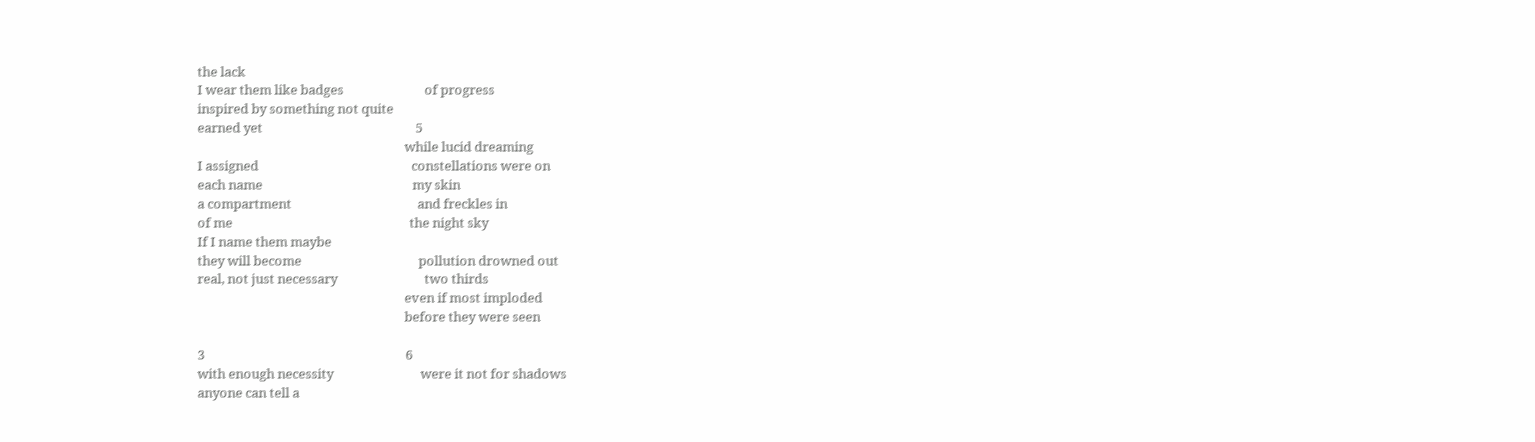the lack
I wear them like badges                           of progress
inspired by something not quite
earned yet                                                   5
                                                                     while lucid dreaming
I assigned                                                   constellations were on
each name                                                  my skin
a compartment                                          and freckles in
of me                                                           the night sky
If I name them maybe
they will become                                       pollution drowned out
real, not just necessary                             two thirds
                                                                     even if most imploded
                                                                     before they were seen

3                                                                   6
with enough necessity                             were it not for shadows
anyone can tell a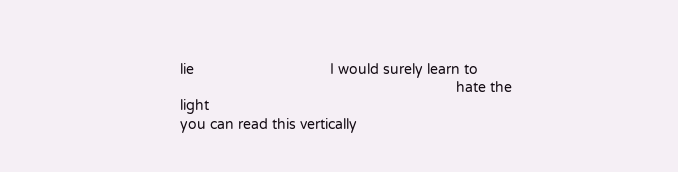lie                                  I would surely learn to
                                                                     hate the light
you can read this vertically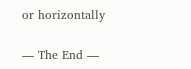or horizontally

— The End —